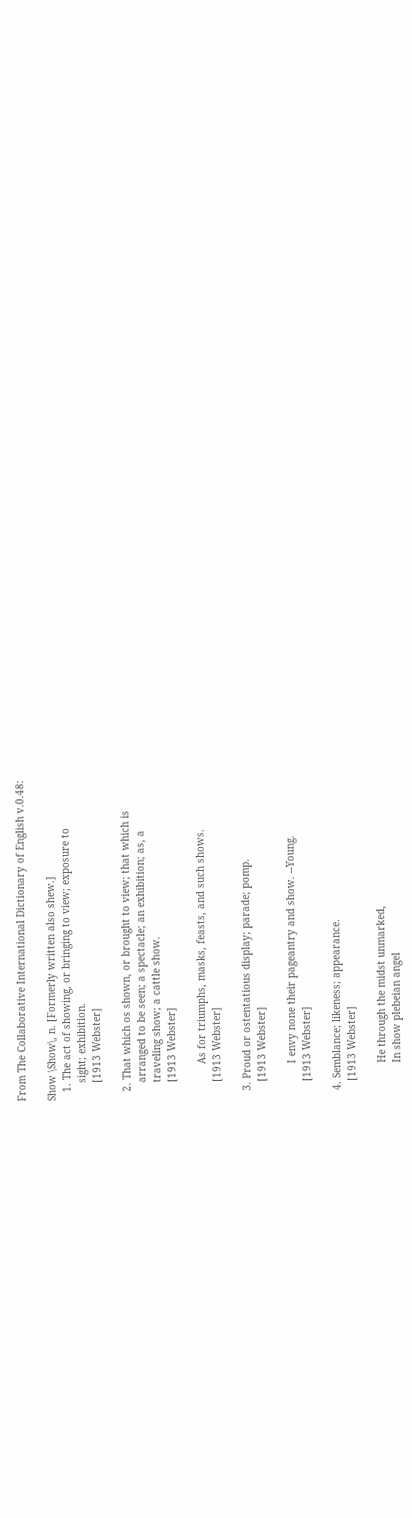From The Collaborative International Dictionary of English v.0.48:

Show \Show\, n. [Formerly written also shew.]
   1. The act of showing, or bringing to view; exposure to
      sight; exhibition.
      [1913 Webster]

   2. That which os shown, or brought to view; that which is
      arranged to be seen; a spectacle; an exhibition; as, a
      traveling show; a cattle show.
      [1913 Webster]

            As for triumphs, masks, feasts, and such shows.
      [1913 Webster]

   3. Proud or ostentatious display; parade; pomp.
      [1913 Webster]

            I envy none their pageantry and show. --Young.
      [1913 Webster]

   4. Semblance; likeness; appearance.
      [1913 Webster]

            He through the midst unmarked,
            In show plebeian angel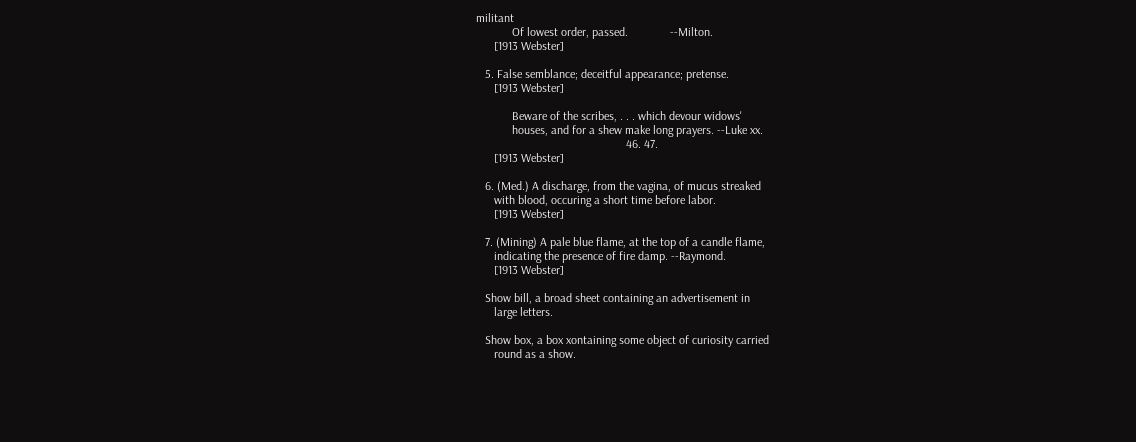militant
            Of lowest order, passed.              --Milton.
      [1913 Webster]

   5. False semblance; deceitful appearance; pretense.
      [1913 Webster]

            Beware of the scribes, . . . which devour widows'
            houses, and for a shew make long prayers. --Luke xx.
                                                  46. 47.
      [1913 Webster]

   6. (Med.) A discharge, from the vagina, of mucus streaked
      with blood, occuring a short time before labor.
      [1913 Webster]

   7. (Mining) A pale blue flame, at the top of a candle flame,
      indicating the presence of fire damp. --Raymond.
      [1913 Webster]

   Show bill, a broad sheet containing an advertisement in
      large letters.

   Show box, a box xontaining some object of curiosity carried
      round as a show.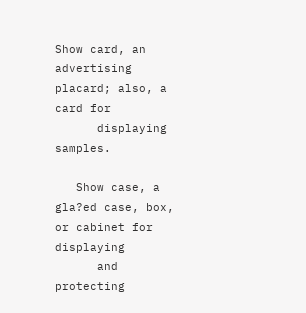Show card, an advertising placard; also, a card for
      displaying samples.

   Show case, a gla?ed case, box, or cabinet for displaying
      and protecting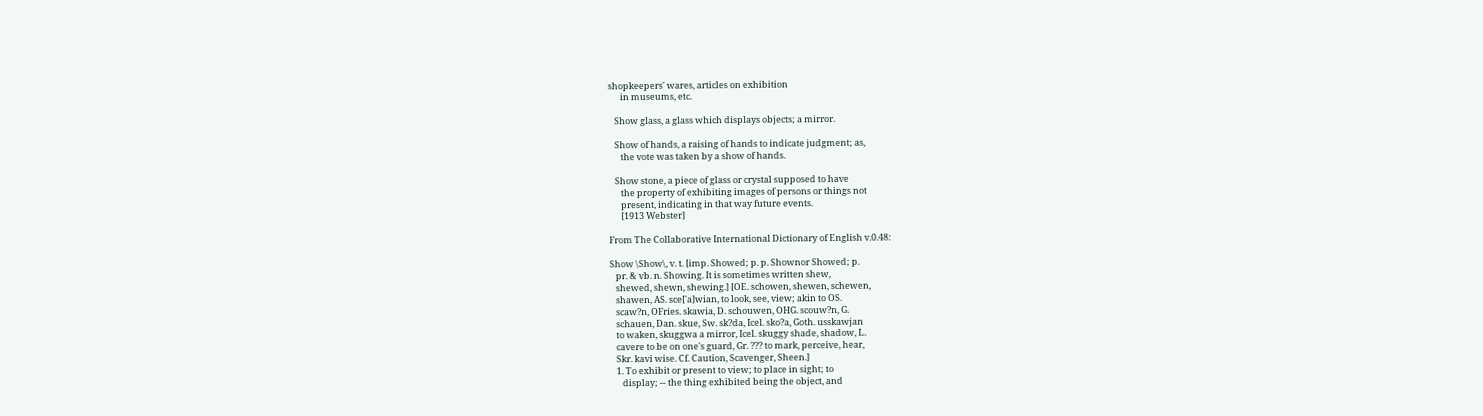shopkeepers' wares, articles on exhibition
      in museums, etc.

   Show glass, a glass which displays objects; a mirror.

   Show of hands, a raising of hands to indicate judgment; as,
      the vote was taken by a show of hands.

   Show stone, a piece of glass or crystal supposed to have
      the property of exhibiting images of persons or things not
      present, indicating in that way future events.
      [1913 Webster]

From The Collaborative International Dictionary of English v.0.48:

Show \Show\, v. t. [imp. Showed; p. p. Shownor Showed; p.
   pr. & vb. n. Showing. It is sometimes written shew,
   shewed, shewn, shewing.] [OE. schowen, shewen, schewen,
   shawen, AS. sce['a]wian, to look, see, view; akin to OS.
   scaw?n, OFries. skawia, D. schouwen, OHG. scouw?n, G.
   schauen, Dan. skue, Sw. sk?da, Icel. sko?a, Goth. usskawjan
   to waken, skuggwa a mirror, Icel. skuggy shade, shadow, L.
   cavere to be on one's guard, Gr. ??? to mark, perceive, hear,
   Skr. kavi wise. Cf. Caution, Scavenger, Sheen.]
   1. To exhibit or present to view; to place in sight; to
      display; -- the thing exhibited being the object, and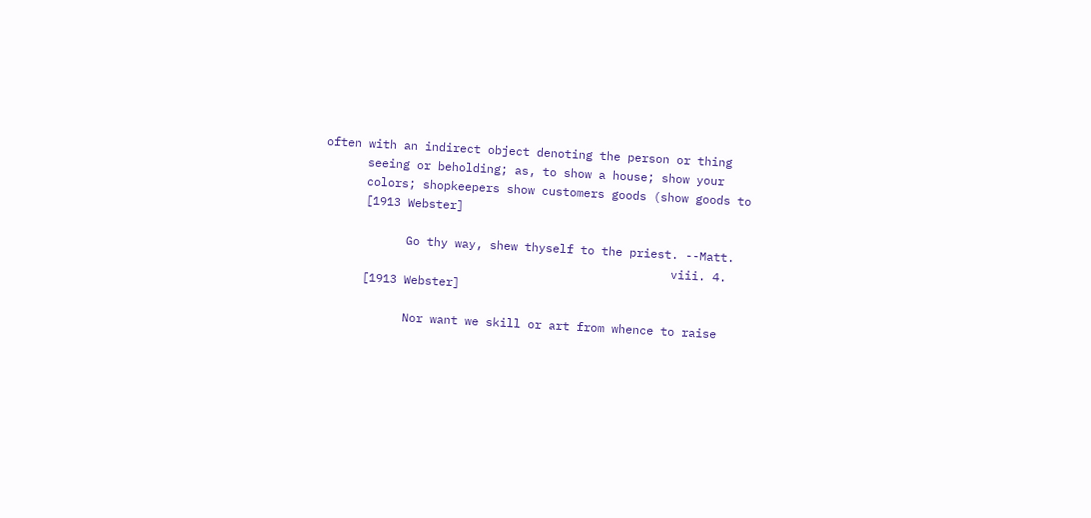often with an indirect object denoting the person or thing
      seeing or beholding; as, to show a house; show your
      colors; shopkeepers show customers goods (show goods to
      [1913 Webster]

            Go thy way, shew thyself to the priest. --Matt.
                                                  viii. 4.
      [1913 Webster]

            Nor want we skill or art from whence to raise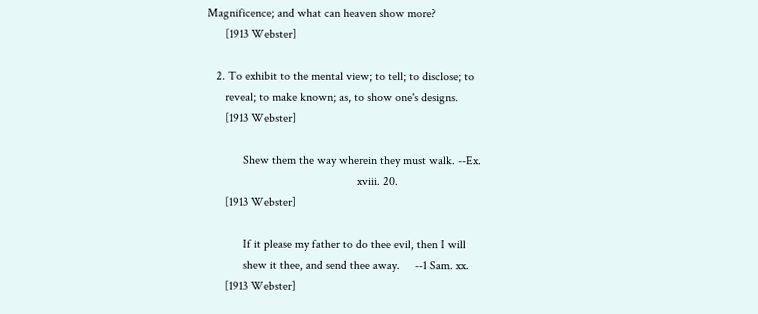Magnificence; and what can heaven show more?
      [1913 Webster]

   2. To exhibit to the mental view; to tell; to disclose; to
      reveal; to make known; as, to show one's designs.
      [1913 Webster]

            Shew them the way wherein they must walk. --Ex.
                                                  xviii. 20.
      [1913 Webster]

            If it please my father to do thee evil, then I will
            shew it thee, and send thee away.     --1 Sam. xx.
      [1913 Webster]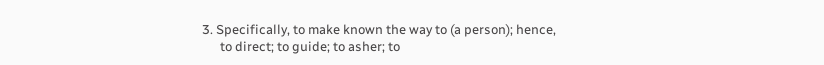3. Specifically, to make known the way to (a person); hence,
      to direct; to guide; to asher; to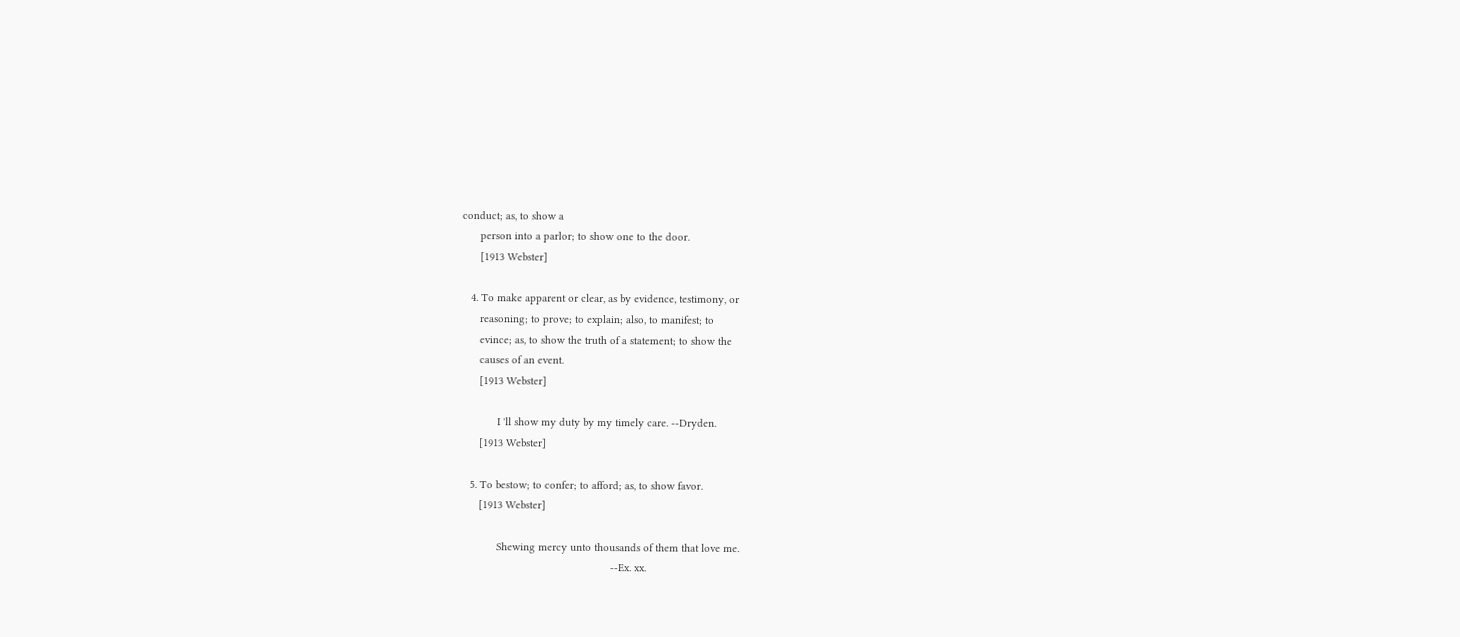conduct; as, to show a
      person into a parlor; to show one to the door.
      [1913 Webster]

   4. To make apparent or clear, as by evidence, testimony, or
      reasoning; to prove; to explain; also, to manifest; to
      evince; as, to show the truth of a statement; to show the
      causes of an event.
      [1913 Webster]

            I 'll show my duty by my timely care. --Dryden.
      [1913 Webster]

   5. To bestow; to confer; to afford; as, to show favor.
      [1913 Webster]

            Shewing mercy unto thousands of them that love me.
                                                  --Ex. xx.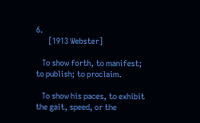6.
      [1913 Webster]

   To show forth, to manifest; to publish; to proclaim.

   To show his paces, to exhibit the gait, speed, or the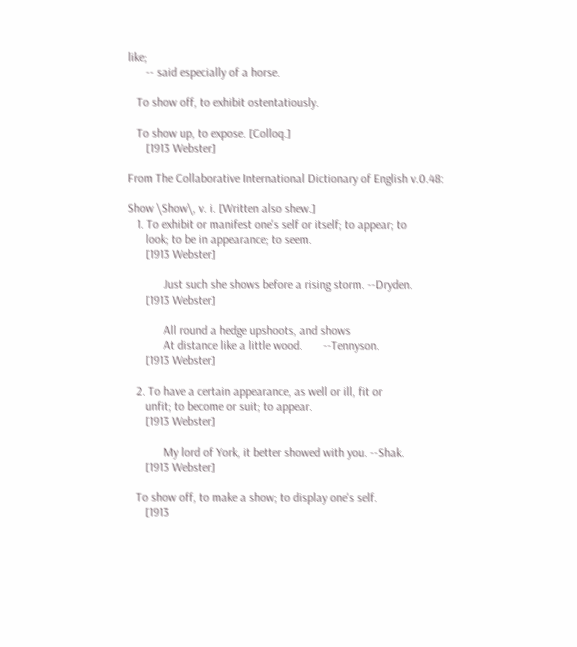like;
      -- said especially of a horse.

   To show off, to exhibit ostentatiously.

   To show up, to expose. [Colloq.]
      [1913 Webster]

From The Collaborative International Dictionary of English v.0.48:

Show \Show\, v. i. [Written also shew.]
   1. To exhibit or manifest one's self or itself; to appear; to
      look; to be in appearance; to seem.
      [1913 Webster]

            Just such she shows before a rising storm. --Dryden.
      [1913 Webster]

            All round a hedge upshoots, and shows
            At distance like a little wood.       --Tennyson.
      [1913 Webster]

   2. To have a certain appearance, as well or ill, fit or
      unfit; to become or suit; to appear.
      [1913 Webster]

            My lord of York, it better showed with you. --Shak.
      [1913 Webster]

   To show off, to make a show; to display one's self.
      [1913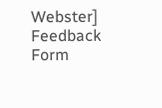Webster]
Feedback Form